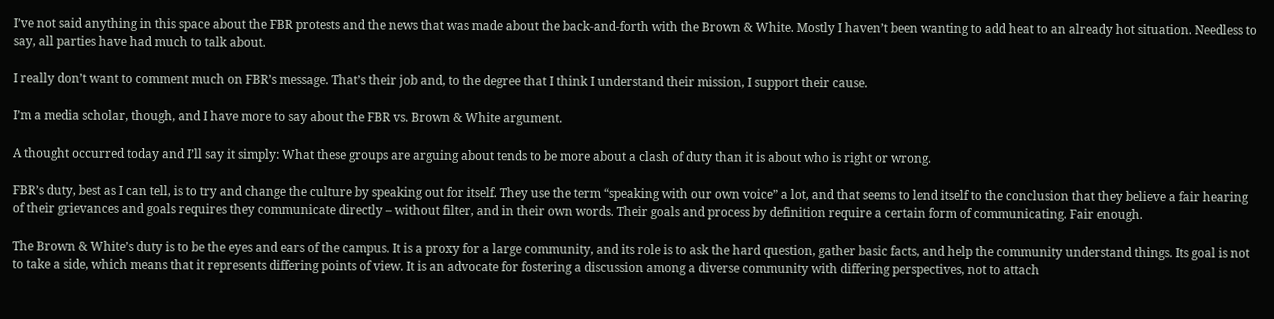I’ve not said anything in this space about the FBR protests and the news that was made about the back-and-forth with the Brown & White. Mostly I haven’t been wanting to add heat to an already hot situation. Needless to say, all parties have had much to talk about.

I really don’t want to comment much on FBR’s message. That’s their job and, to the degree that I think I understand their mission, I support their cause.

I’m a media scholar, though, and I have more to say about the FBR vs. Brown & White argument.

A thought occurred today and I’ll say it simply: What these groups are arguing about tends to be more about a clash of duty than it is about who is right or wrong.

FBR’s duty, best as I can tell, is to try and change the culture by speaking out for itself. They use the term “speaking with our own voice” a lot, and that seems to lend itself to the conclusion that they believe a fair hearing of their grievances and goals requires they communicate directly – without filter, and in their own words. Their goals and process by definition require a certain form of communicating. Fair enough.

The Brown & White’s duty is to be the eyes and ears of the campus. It is a proxy for a large community, and its role is to ask the hard question, gather basic facts, and help the community understand things. Its goal is not to take a side, which means that it represents differing points of view. It is an advocate for fostering a discussion among a diverse community with differing perspectives, not to attach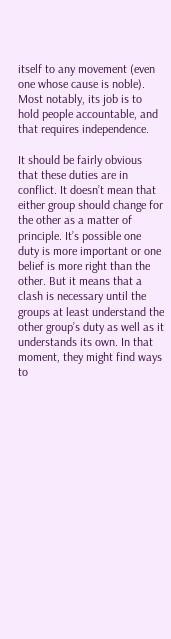itself to any movement (even one whose cause is noble). Most notably, its job is to hold people accountable, and that requires independence.

It should be fairly obvious that these duties are in conflict. It doesn’t mean that either group should change for the other as a matter of principle. It’s possible one duty is more important or one belief is more right than the other. But it means that a clash is necessary until the groups at least understand the other group’s duty as well as it understands its own. In that moment, they might find ways to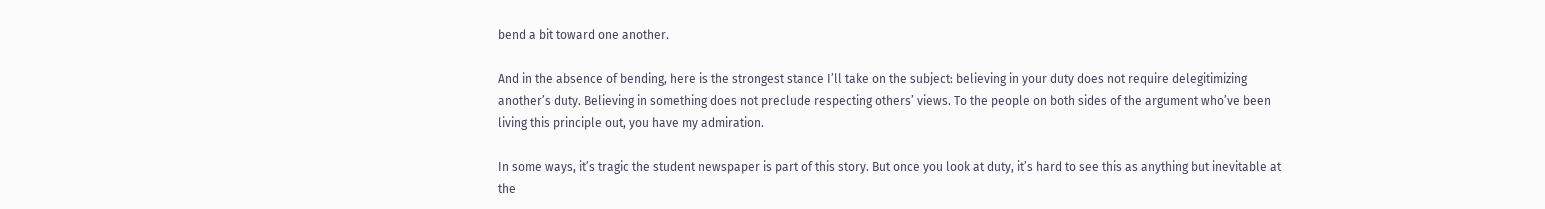bend a bit toward one another.

And in the absence of bending, here is the strongest stance I’ll take on the subject: believing in your duty does not require delegitimizing another’s duty. Believing in something does not preclude respecting others’ views. To the people on both sides of the argument who’ve been living this principle out, you have my admiration.

In some ways, it’s tragic the student newspaper is part of this story. But once you look at duty, it’s hard to see this as anything but inevitable at the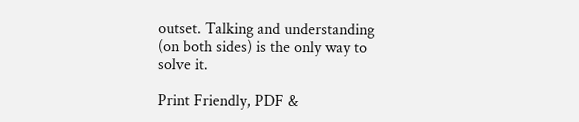outset. Talking and understanding (on both sides) is the only way to solve it.

Print Friendly, PDF &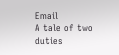Email
A tale of two duties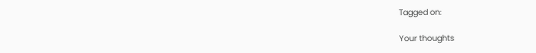Tagged on:

Your thoughts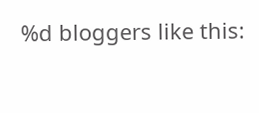%d bloggers like this: